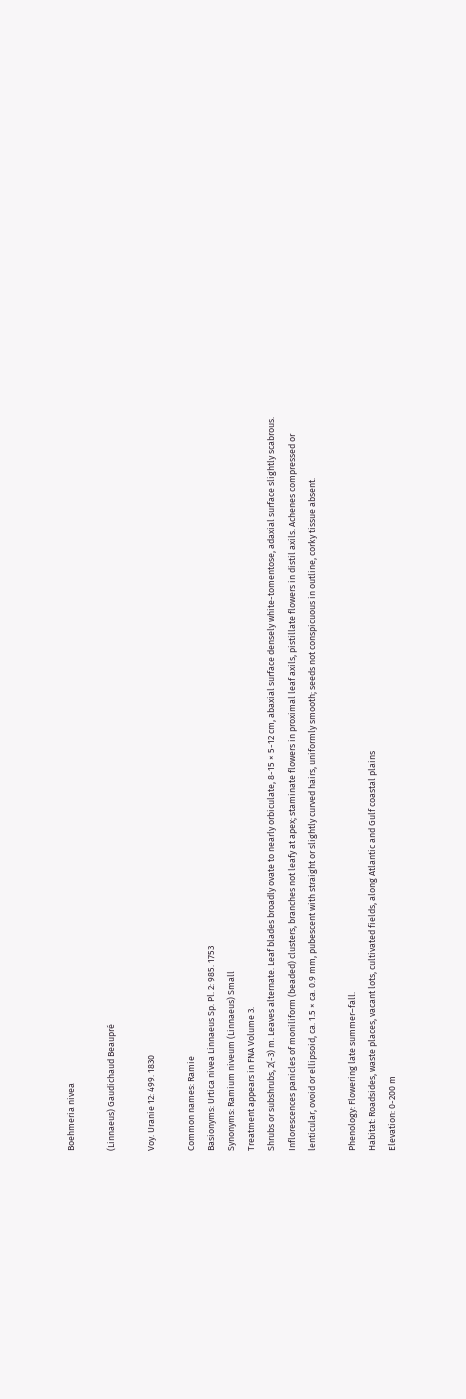Boehmeria nivea

(Linnaeus) Gaudichaud Beaupré

Voy. Uranie 12: 499. 1830

Common names: Ramie
Basionyms: Urtica nivea Linnaeus Sp. Pl. 2: 985. 1753
Synonyms: Ramium niveum (Linnaeus) Small
Treatment appears in FNA Volume 3.
Shrubs or subshrubs, 2(-3) m. Leaves alternate. Leaf blades broadly ovate to nearly orbiculate, 8-15 × 5-12 cm, abaxial surface densely white-tomentose, adaxial surface slightly scabrous. Inflorescences panicles of moniliform (beaded) clusters, branches not leafy at apex; staminate flowers in proximal leaf axils, pistillate flowers in distil axils. Achenes compressed or lenticular, ovoid or ellipsoid, ca. 1.5 × ca. 0.9 mm, pubescent with straight or slightly curved hairs, uniformly smooth; seeds not conspicuous in outline, corky tissue absent.

Phenology: Flowering late summer–fall.
Habitat: Roadsides, waste places, vacant lots, cultivated fields, along Atlantic and Gulf coastal plains
Elevation: 0-200 m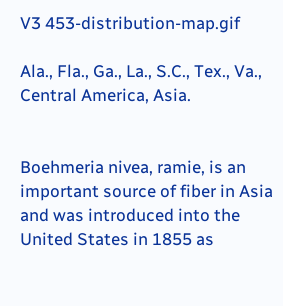V3 453-distribution-map.gif

Ala., Fla., Ga., La., S.C., Tex., Va., Central America, Asia.


Boehmeria nivea, ramie, is an important source of fiber in Asia and was introduced into the United States in 1855 as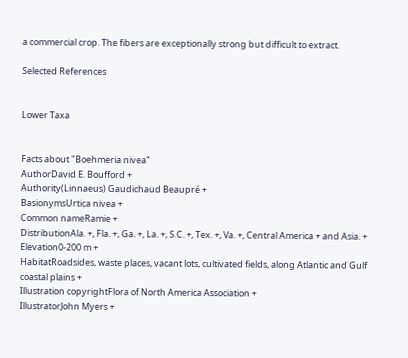a commercial crop. The fibers are exceptionally strong but difficult to extract.

Selected References


Lower Taxa


Facts about "Boehmeria nivea"
AuthorDavid E. Boufford +
Authority(Linnaeus) Gaudichaud Beaupré +
BasionymsUrtica nivea +
Common nameRamie +
DistributionAla. +, Fla. +, Ga. +, La. +, S.C. +, Tex. +, Va. +, Central America + and Asia. +
Elevation0-200 m +
HabitatRoadsides, waste places, vacant lots, cultivated fields, along Atlantic and Gulf coastal plains +
Illustration copyrightFlora of North America Association +
IllustratorJohn Myers +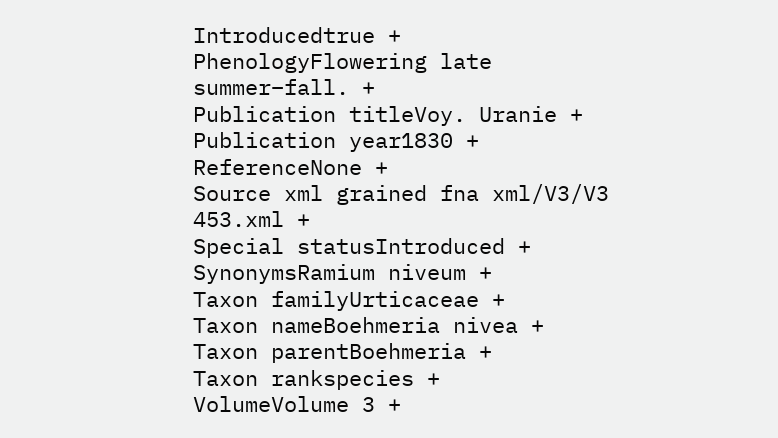Introducedtrue +
PhenologyFlowering late summer–fall. +
Publication titleVoy. Uranie +
Publication year1830 +
ReferenceNone +
Source xml grained fna xml/V3/V3 453.xml +
Special statusIntroduced +
SynonymsRamium niveum +
Taxon familyUrticaceae +
Taxon nameBoehmeria nivea +
Taxon parentBoehmeria +
Taxon rankspecies +
VolumeVolume 3 +